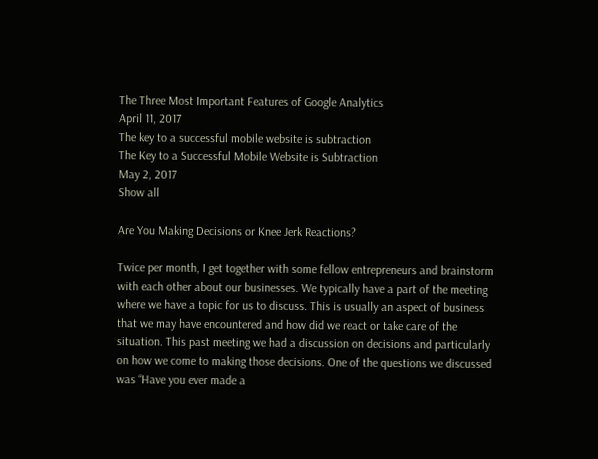The Three Most Important Features of Google Analytics
April 11, 2017
The key to a successful mobile website is subtraction
The Key to a Successful Mobile Website is Subtraction
May 2, 2017
Show all

Are You Making Decisions or Knee Jerk Reactions?

Twice per month, I get together with some fellow entrepreneurs and brainstorm with each other about our businesses. We typically have a part of the meeting where we have a topic for us to discuss. This is usually an aspect of business that we may have encountered and how did we react or take care of the situation. This past meeting we had a discussion on decisions and particularly on how we come to making those decisions. One of the questions we discussed was “Have you ever made a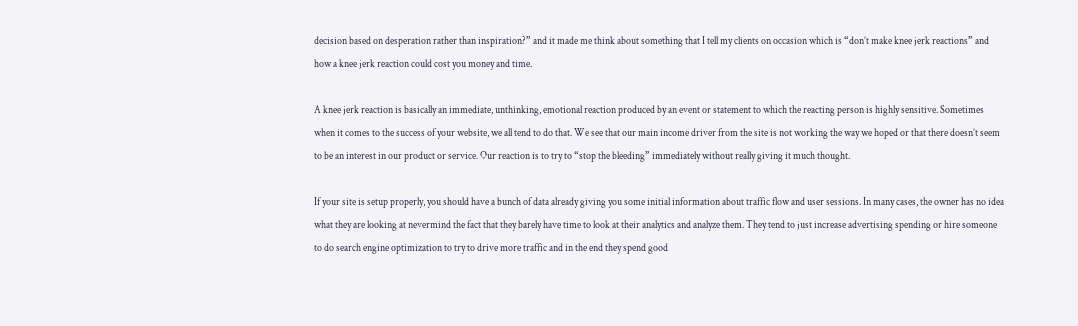decision based on desperation rather than inspiration?” and it made me think about something that I tell my clients on occasion which is “don’t make knee jerk reactions” and how a knee jerk reaction could cost you money and time.

A knee jerk reaction is basically an immediate, unthinking, emotional reaction produced by an event or statement to which the reacting person is highly sensitive. Sometimes when it comes to the success of your website, we all tend to do that. We see that our main income driver from the site is not working the way we hoped or that there doesn’t seem to be an interest in our product or service. Our reaction is to try to “stop the bleeding” immediately without really giving it much thought.

If your site is setup properly, you should have a bunch of data already giving you some initial information about traffic flow and user sessions. In many cases, the owner has no idea what they are looking at nevermind the fact that they barely have time to look at their analytics and analyze them. They tend to just increase advertising spending or hire someone to do search engine optimization to try to drive more traffic and in the end they spend good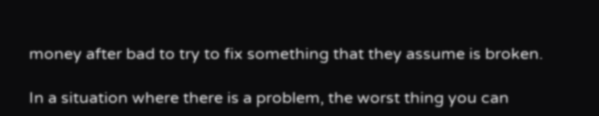money after bad to try to fix something that they assume is broken.

In a situation where there is a problem, the worst thing you can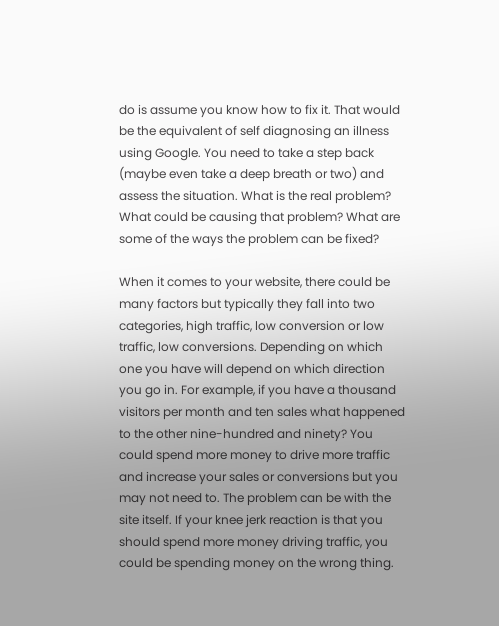do is assume you know how to fix it. That would be the equivalent of self diagnosing an illness using Google. You need to take a step back (maybe even take a deep breath or two) and assess the situation. What is the real problem? What could be causing that problem? What are some of the ways the problem can be fixed?

When it comes to your website, there could be many factors but typically they fall into two categories, high traffic, low conversion or low traffic, low conversions. Depending on which one you have will depend on which direction you go in. For example, if you have a thousand visitors per month and ten sales what happened to the other nine-hundred and ninety? You could spend more money to drive more traffic and increase your sales or conversions but you may not need to. The problem can be with the site itself. If your knee jerk reaction is that you should spend more money driving traffic, you could be spending money on the wrong thing.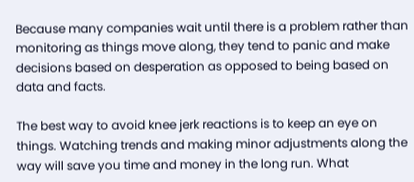Because many companies wait until there is a problem rather than monitoring as things move along, they tend to panic and make decisions based on desperation as opposed to being based on data and facts.

The best way to avoid knee jerk reactions is to keep an eye on things. Watching trends and making minor adjustments along the way will save you time and money in the long run. What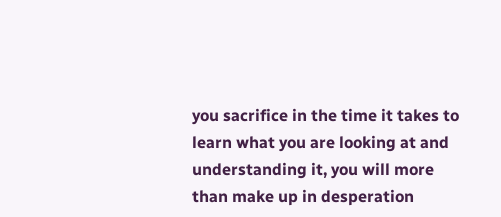you sacrifice in the time it takes to learn what you are looking at and understanding it, you will more than make up in desperation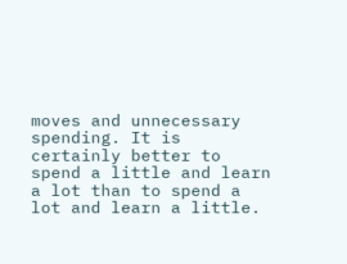moves and unnecessary spending. It is certainly better to spend a little and learn a lot than to spend a lot and learn a little.